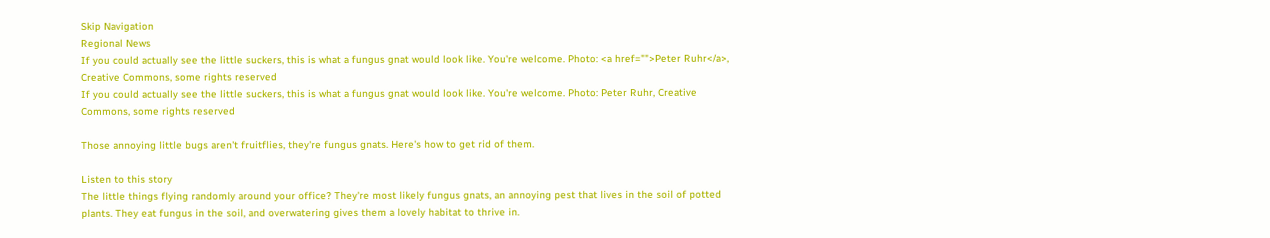Skip Navigation
Regional News
If you could actually see the little suckers, this is what a fungus gnat would look like. You're welcome. Photo: <a href="">Peter Ruhr</a>, Creative Commons, some rights reserved
If you could actually see the little suckers, this is what a fungus gnat would look like. You're welcome. Photo: Peter Ruhr, Creative Commons, some rights reserved

Those annoying little bugs aren't fruitflies, they're fungus gnats. Here's how to get rid of them.

Listen to this story
The little things flying randomly around your office? They're most likely fungus gnats, an annoying pest that lives in the soil of potted plants. They eat fungus in the soil, and overwatering gives them a lovely habitat to thrive in.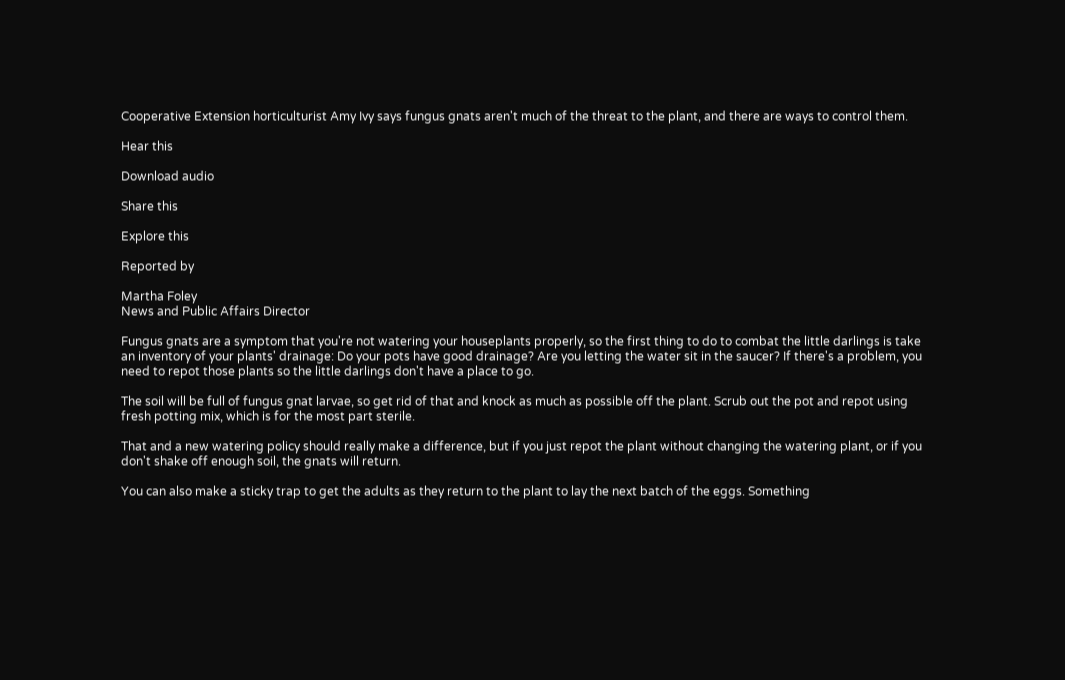Cooperative Extension horticulturist Amy Ivy says fungus gnats aren't much of the threat to the plant, and there are ways to control them.

Hear this

Download audio

Share this

Explore this

Reported by

Martha Foley
News and Public Affairs Director

Fungus gnats are a symptom that you're not watering your houseplants properly, so the first thing to do to combat the little darlings is take an inventory of your plants' drainage: Do your pots have good drainage? Are you letting the water sit in the saucer? If there's a problem, you need to repot those plants so the little darlings don't have a place to go.

The soil will be full of fungus gnat larvae, so get rid of that and knock as much as possible off the plant. Scrub out the pot and repot using fresh potting mix, which is for the most part sterile.

That and a new watering policy should really make a difference, but if you just repot the plant without changing the watering plant, or if you don't shake off enough soil, the gnats will return.

You can also make a sticky trap to get the adults as they return to the plant to lay the next batch of the eggs. Something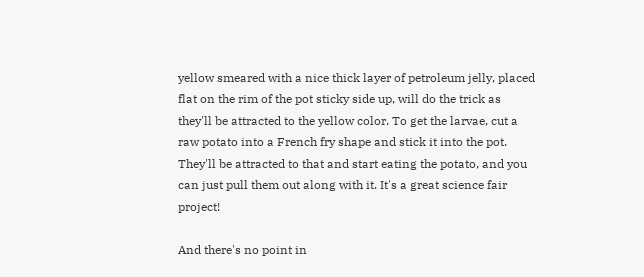yellow smeared with a nice thick layer of petroleum jelly, placed flat on the rim of the pot sticky side up, will do the trick as they'll be attracted to the yellow color. To get the larvae, cut a raw potato into a French fry shape and stick it into the pot. They'll be attracted to that and start eating the potato, and you can just pull them out along with it. It's a great science fair project!

And there's no point in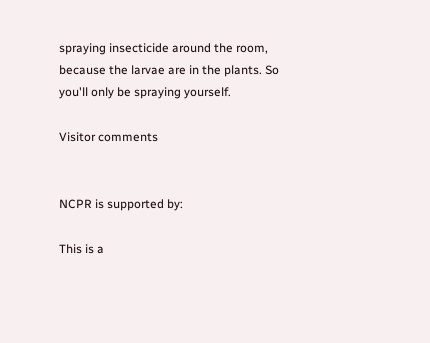spraying insecticide around the room, because the larvae are in the plants. So you'll only be spraying yourself.

Visitor comments


NCPR is supported by:

This is a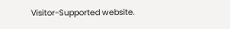Visitor-Supported website.